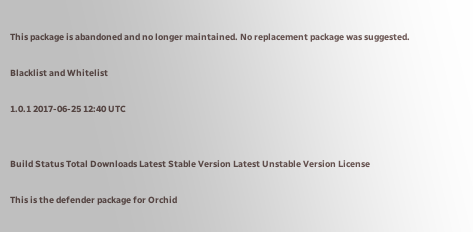This package is abandoned and no longer maintained. No replacement package was suggested.

Blacklist and Whitelist

1.0.1 2017-06-25 12:40 UTC


Build Status Total Downloads Latest Stable Version Latest Unstable Version License

This is the defender package for Orchid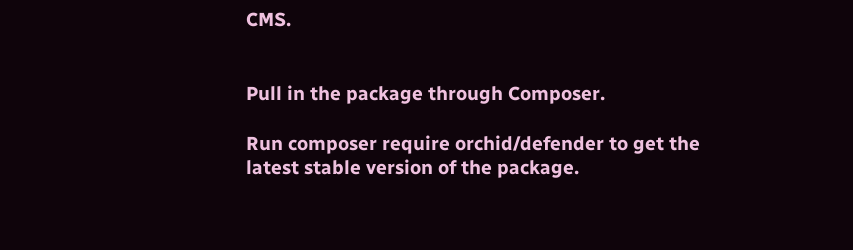CMS.


Pull in the package through Composer.

Run composer require orchid/defender to get the latest stable version of the package.